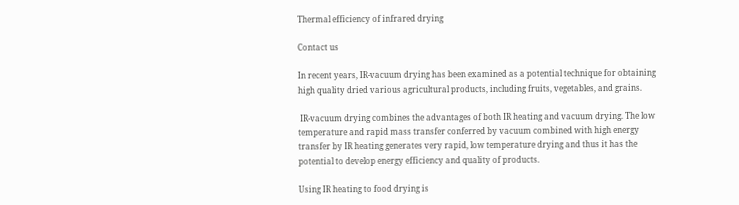Thermal efficiency of infrared drying

Contact us

In recent years, IR-vacuum drying has been examined as a potential technique for obtaining high quality dried various agricultural products, including fruits, vegetables, and grains.

 IR-vacuum drying combines the advantages of both IR heating and vacuum drying. The low temperature and rapid mass transfer conferred by vacuum combined with high energy transfer by IR heating generates very rapid, low temperature drying and thus it has the potential to develop energy efficiency and quality of products.

Using IR heating to food drying is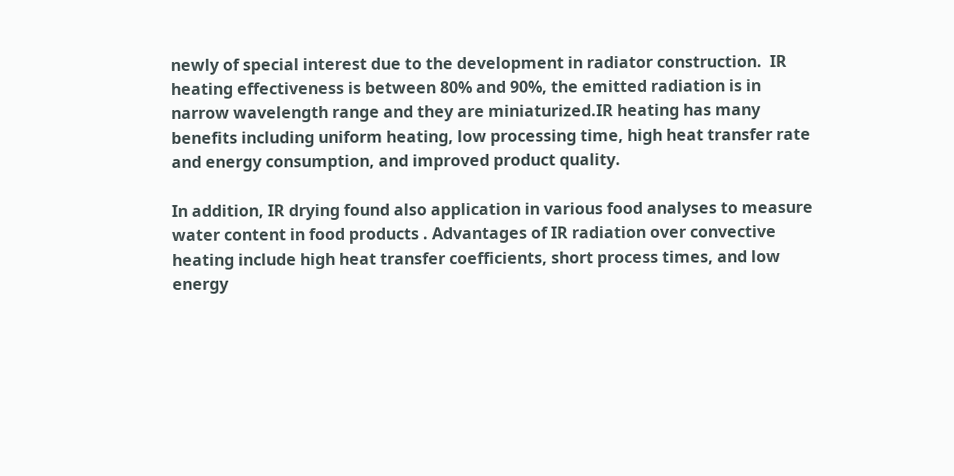newly of special interest due to the development in radiator construction.  IR heating effectiveness is between 80% and 90%, the emitted radiation is in narrow wavelength range and they are miniaturized.IR heating has many benefits including uniform heating, low processing time, high heat transfer rate and energy consumption, and improved product quality.

In addition, IR drying found also application in various food analyses to measure water content in food products . Advantages of IR radiation over convective heating include high heat transfer coefficients, short process times, and low energy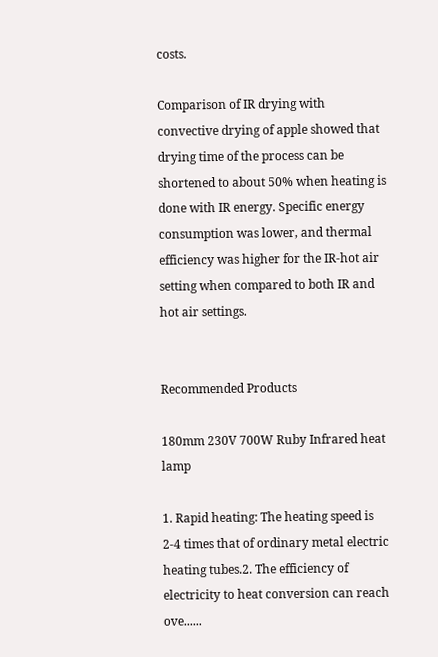costs.

Comparison of IR drying with convective drying of apple showed that drying time of the process can be shortened to about 50% when heating is done with IR energy. Specific energy consumption was lower, and thermal efficiency was higher for the IR-hot air setting when compared to both IR and hot air settings.


Recommended Products

180mm 230V 700W Ruby Infrared heat lamp

1. Rapid heating: The heating speed is 2-4 times that of ordinary metal electric heating tubes.2. The efficiency of electricity to heat conversion can reach ove......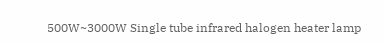500W~3000W Single tube infrared halogen heater lamp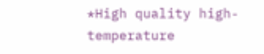*High quality high-temperature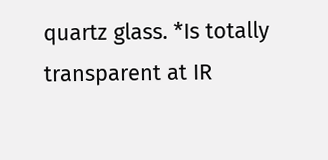quartz glass. *Is totally transparent at IR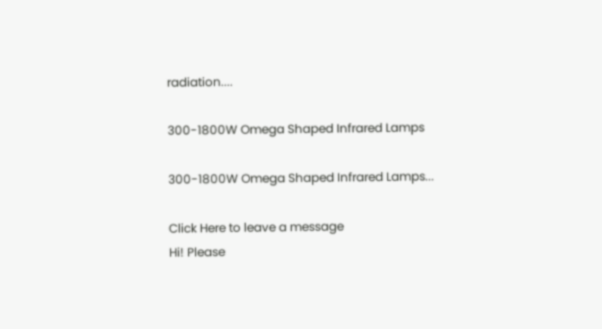radiation....

300-1800W Omega Shaped Infrared Lamps

300-1800W Omega Shaped Infrared Lamps...

Click Here to leave a message
Hi! Please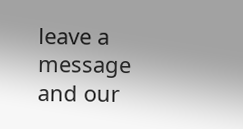leave a message and our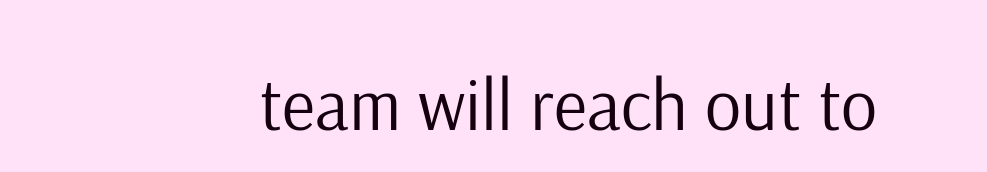team will reach out to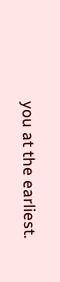you at the earliest.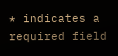* indicates a required field